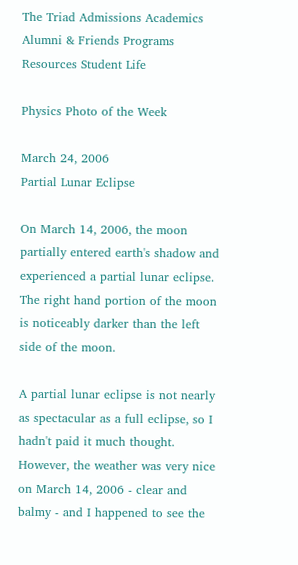The Triad Admissions Academics Alumni & Friends Programs Resources Student Life

Physics Photo of the Week

March 24, 2006
Partial Lunar Eclipse

On March 14, 2006, the moon partially entered earth's shadow and experienced a partial lunar eclipse.  The right hand portion of the moon is noticeably darker than the left side of the moon.

A partial lunar eclipse is not nearly as spectacular as a full eclipse, so I hadn't paid it much thought.  However, the weather was very nice on March 14, 2006 - clear and balmy - and I happened to see the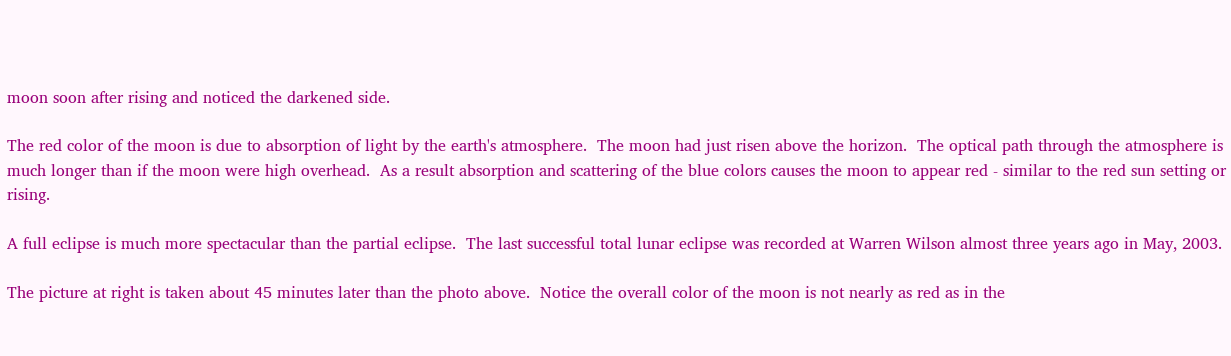moon soon after rising and noticed the darkened side.

The red color of the moon is due to absorption of light by the earth's atmosphere.  The moon had just risen above the horizon.  The optical path through the atmosphere is much longer than if the moon were high overhead.  As a result absorption and scattering of the blue colors causes the moon to appear red - similar to the red sun setting or rising.

A full eclipse is much more spectacular than the partial eclipse.  The last successful total lunar eclipse was recorded at Warren Wilson almost three years ago in May, 2003.

The picture at right is taken about 45 minutes later than the photo above.  Notice the overall color of the moon is not nearly as red as in the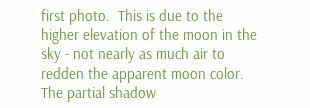first photo.  This is due to the higher elevation of the moon in the sky - not nearly as much air to redden the apparent moon color.  The partial shadow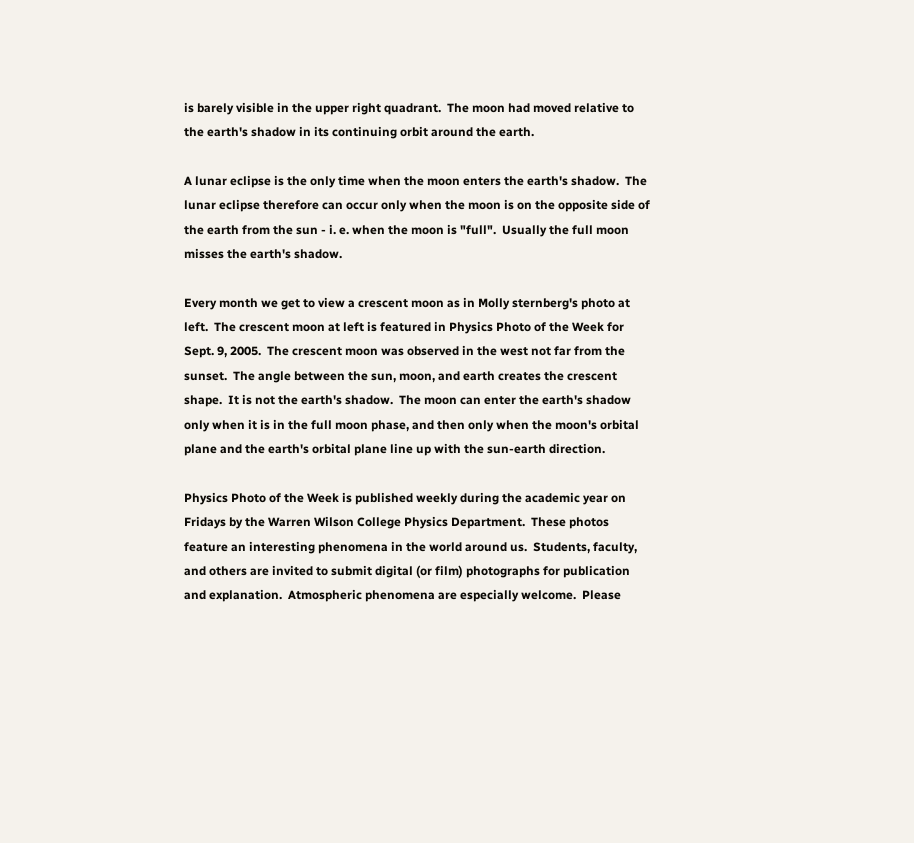is barely visible in the upper right quadrant.  The moon had moved relative to the earth's shadow in its continuing orbit around the earth.

A lunar eclipse is the only time when the moon enters the earth's shadow.  The lunar eclipse therefore can occur only when the moon is on the opposite side of the earth from the sun - i. e. when the moon is "full".  Usually the full moon misses the earth's shadow.

Every month we get to view a crescent moon as in Molly sternberg's photo at left.  The crescent moon at left is featured in Physics Photo of the Week for Sept. 9, 2005.  The crescent moon was observed in the west not far from the sunset.  The angle between the sun, moon, and earth creates the crescent shape.  It is not the earth's shadow.  The moon can enter the earth's shadow only when it is in the full moon phase, and then only when the moon's orbital plane and the earth's orbital plane line up with the sun-earth direction.

Physics Photo of the Week is published weekly during the academic year on Fridays by the Warren Wilson College Physics Department.  These photos feature an interesting phenomena in the world around us.  Students, faculty, and others are invited to submit digital (or film) photographs for publication and explanation.  Atmospheric phenomena are especially welcome.  Please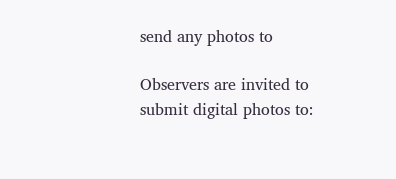send any photos to

Observers are invited to submit digital photos to: